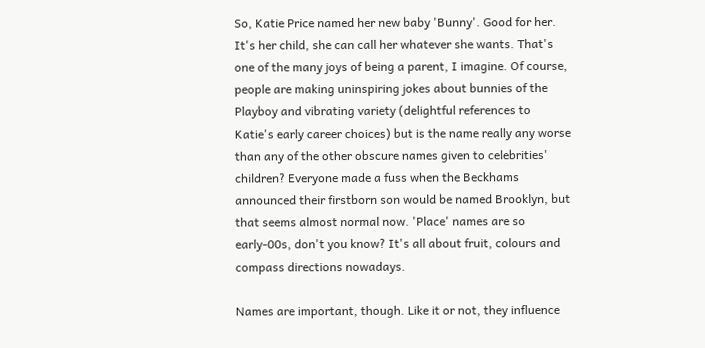So, Katie Price named her new baby 'Bunny'. Good for her. It's her child, she can call her whatever she wants. That's one of the many joys of being a parent, I imagine. Of course, people are making uninspiring jokes about bunnies of the Playboy and vibrating variety (delightful references to Katie's early career choices) but is the name really any worse than any of the other obscure names given to celebrities' children? Everyone made a fuss when the Beckhams announced their firstborn son would be named Brooklyn, but that seems almost normal now. 'Place' names are so early-00s, don't you know? It's all about fruit, colours and compass directions nowadays.

Names are important, though. Like it or not, they influence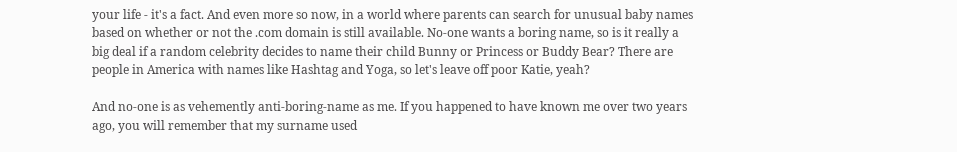your life - it's a fact. And even more so now, in a world where parents can search for unusual baby names based on whether or not the .com domain is still available. No-one wants a boring name, so is it really a big deal if a random celebrity decides to name their child Bunny or Princess or Buddy Bear? There are people in America with names like Hashtag and Yoga, so let's leave off poor Katie, yeah?

And no-one is as vehemently anti-boring-name as me. If you happened to have known me over two years ago, you will remember that my surname used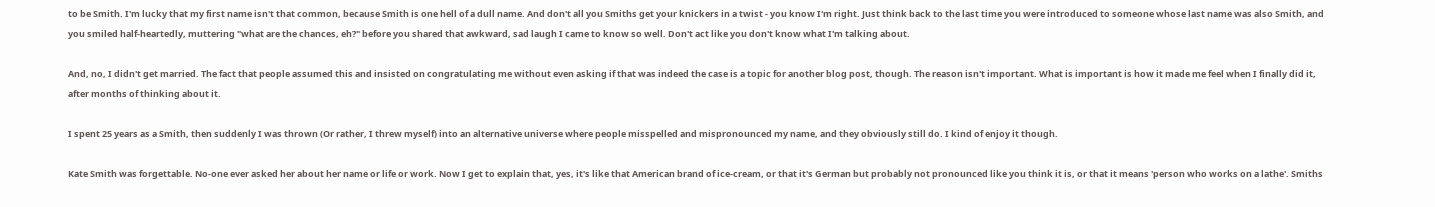to be Smith. I'm lucky that my first name isn't that common, because Smith is one hell of a dull name. And don't all you Smiths get your knickers in a twist - you know I'm right. Just think back to the last time you were introduced to someone whose last name was also Smith, and you smiled half-heartedly, muttering "what are the chances, eh?" before you shared that awkward, sad laugh I came to know so well. Don't act like you don't know what I'm talking about.

And, no, I didn't get married. The fact that people assumed this and insisted on congratulating me without even asking if that was indeed the case is a topic for another blog post, though. The reason isn't important. What is important is how it made me feel when I finally did it, after months of thinking about it.

I spent 25 years as a Smith, then suddenly I was thrown (Or rather, I threw myself) into an alternative universe where people misspelled and mispronounced my name, and they obviously still do. I kind of enjoy it though.

Kate Smith was forgettable. No-one ever asked her about her name or life or work. Now I get to explain that, yes, it's like that American brand of ice-cream, or that it's German but probably not pronounced like you think it is, or that it means 'person who works on a lathe'. Smiths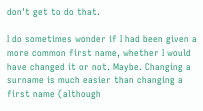don't get to do that.

I do sometimes wonder if I had been given a more common first name, whether I would have changed it or not. Maybe. Changing a surname is much easier than changing a first name (although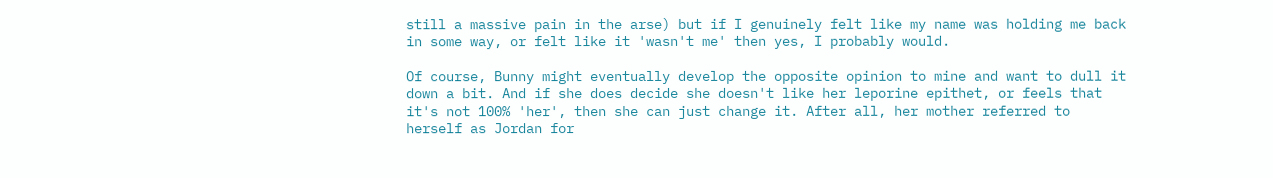still a massive pain in the arse) but if I genuinely felt like my name was holding me back in some way, or felt like it 'wasn't me' then yes, I probably would.

Of course, Bunny might eventually develop the opposite opinion to mine and want to dull it down a bit. And if she does decide she doesn't like her leporine epithet, or feels that it's not 100% 'her', then she can just change it. After all, her mother referred to herself as Jordan for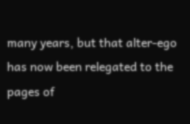many years, but that alter-ego has now been relegated to the pages of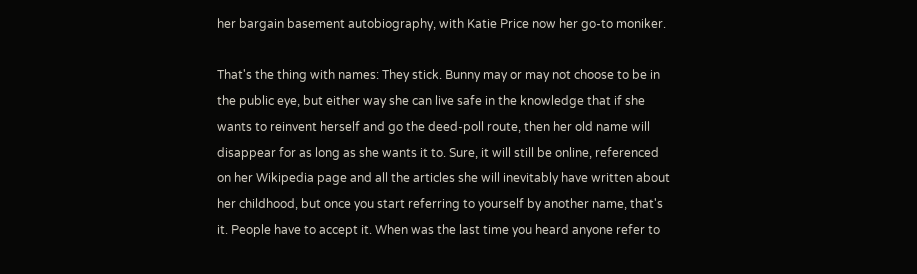her bargain basement autobiography, with Katie Price now her go-to moniker.

That's the thing with names: They stick. Bunny may or may not choose to be in the public eye, but either way she can live safe in the knowledge that if she wants to reinvent herself and go the deed-poll route, then her old name will disappear for as long as she wants it to. Sure, it will still be online, referenced on her Wikipedia page and all the articles she will inevitably have written about her childhood, but once you start referring to yourself by another name, that's it. People have to accept it. When was the last time you heard anyone refer to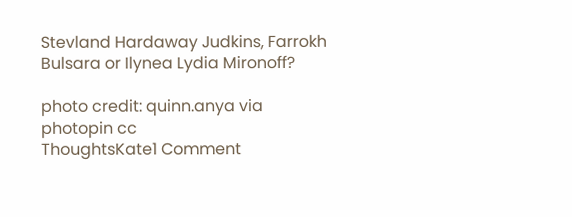Stevland Hardaway Judkins, Farrokh Bulsara or Ilynea Lydia Mironoff?

photo credit: quinn.anya via photopin cc
ThoughtsKate1 Comment